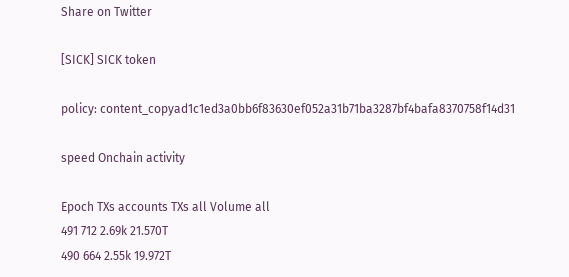Share on Twitter

[SICK] SICK token

policy: content_copyad1c1ed3a0bb6f83630ef052a31b71ba3287bf4bafa8370758f14d31

speed Onchain activity

Epoch TXs accounts TXs all Volume all
491 712 2.69k 21.570T
490 664 2.55k 19.972T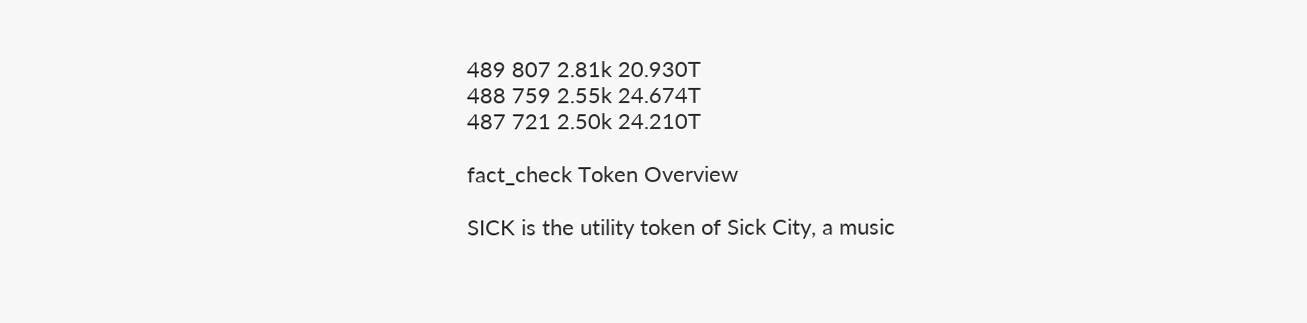489 807 2.81k 20.930T
488 759 2.55k 24.674T
487 721 2.50k 24.210T

fact_check Token Overview

SICK is the utility token of Sick City, a music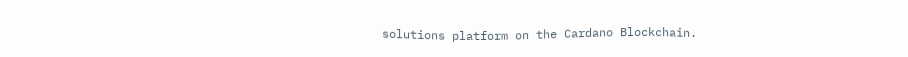solutions platform on the Cardano Blockchain.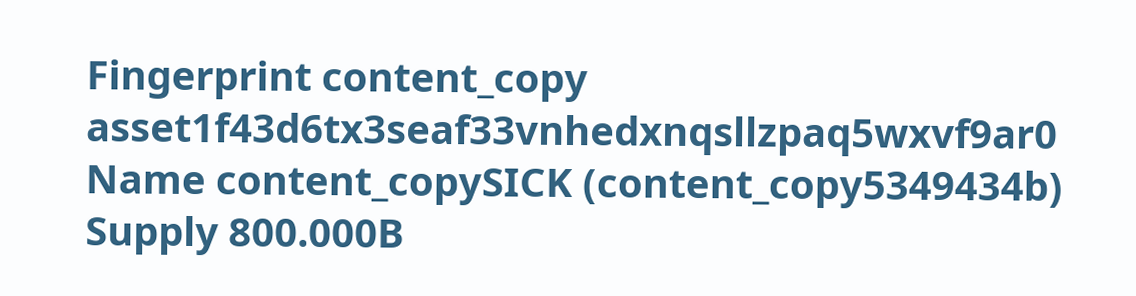Fingerprint content_copy asset1f43d6tx3seaf33vnhedxnqsllzpaq5wxvf9ar0
Name content_copySICK (content_copy5349434b)
Supply 800.000B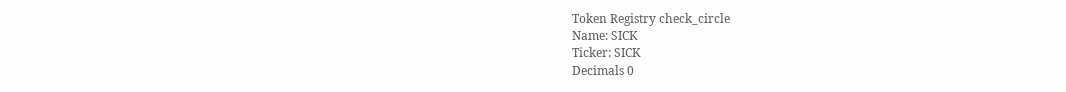Token Registry check_circle
Name: SICK
Ticker: SICK
Decimals 0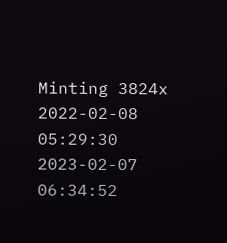Minting 3824x
2022-02-08 05:29:30
2023-02-07 06:34:52